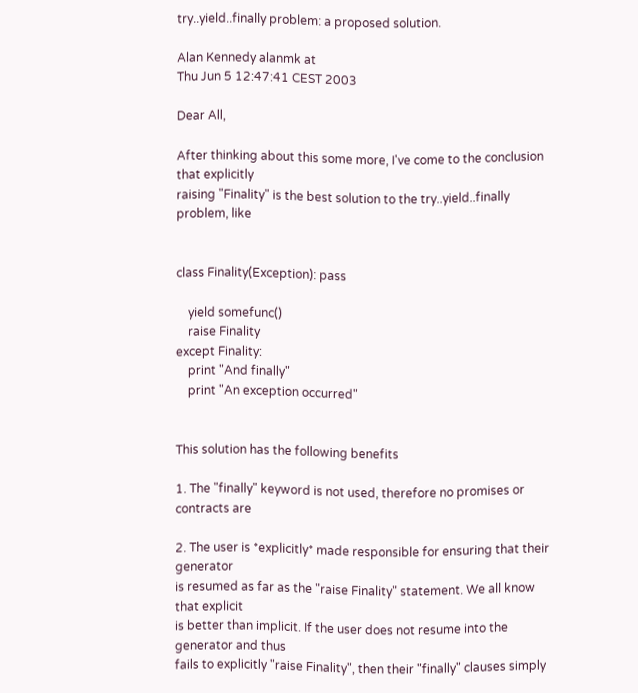try..yield..finally problem: a proposed solution.

Alan Kennedy alanmk at
Thu Jun 5 12:47:41 CEST 2003

Dear All,

After thinking about this some more, I've come to the conclusion that explicitly
raising "Finality" is the best solution to the try..yield..finally problem, like


class Finality(Exception): pass

    yield somefunc()
    raise Finality
except Finality:
    print "And finally"
    print "An exception occurred"


This solution has the following benefits

1. The "finally" keyword is not used, therefore no promises or contracts are

2. The user is *explicitly* made responsible for ensuring that their generator
is resumed as far as the "raise Finality" statement. We all know that explicit
is better than implicit. If the user does not resume into the generator and thus
fails to explicitly "raise Finality", then their "finally" clauses simply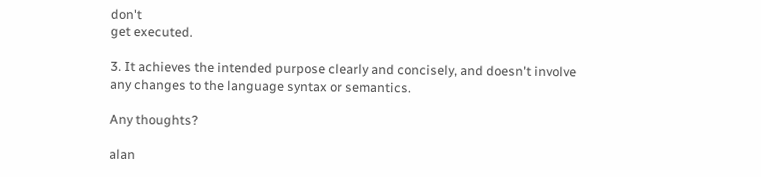don't
get executed.

3. It achieves the intended purpose clearly and concisely, and doesn't involve
any changes to the language syntax or semantics.

Any thoughts?

alan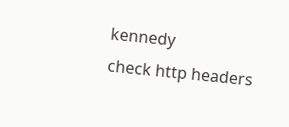kennedy
check http headers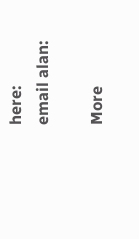here:
email alan:

More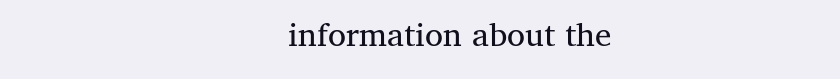information about the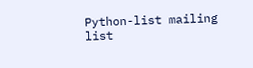Python-list mailing list